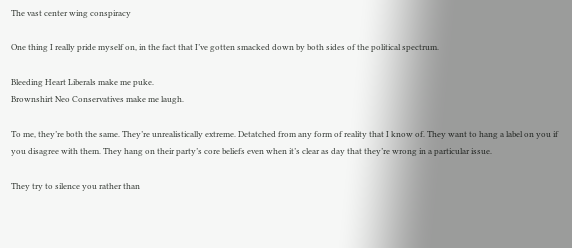The vast center wing conspiracy

One thing I really pride myself on, in the fact that I’ve gotten smacked down by both sides of the political spectrum.

Bleeding Heart Liberals make me puke.
Brownshirt Neo Conservatives make me laugh.

To me, they’re both the same. They’re unrealistically extreme. Detatched from any form of reality that I know of. They want to hang a label on you if you disagree with them. They hang on their party’s core beliefs even when it’s clear as day that they’re wrong in a particular issue.

They try to silence you rather than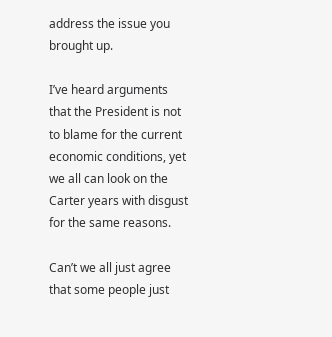address the issue you brought up.

I’ve heard arguments that the President is not to blame for the current economic conditions, yet we all can look on the Carter years with disgust for the same reasons.

Can’t we all just agree that some people just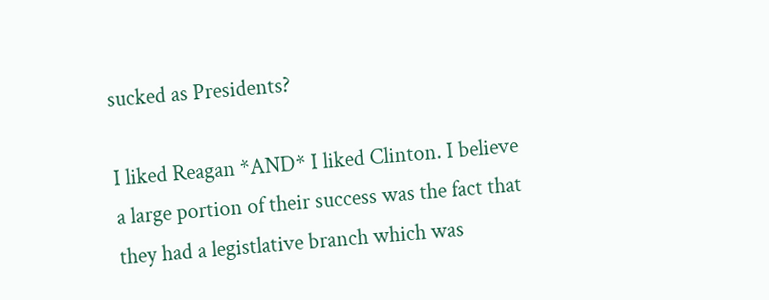sucked as Presidents?

I liked Reagan *AND* I liked Clinton. I believe a large portion of their success was the fact that they had a legistlative branch which was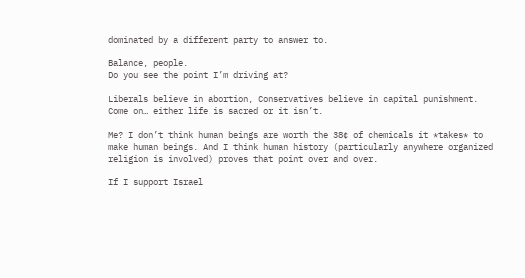dominated by a different party to answer to.

Balance, people.
Do you see the point I’m driving at?

Liberals believe in abortion, Conservatives believe in capital punishment.
Come on… either life is sacred or it isn’t.

Me? I don’t think human beings are worth the 38¢ of chemicals it *takes* to make human beings. And I think human history (particularly anywhere organized religion is involved) proves that point over and over.

If I support Israel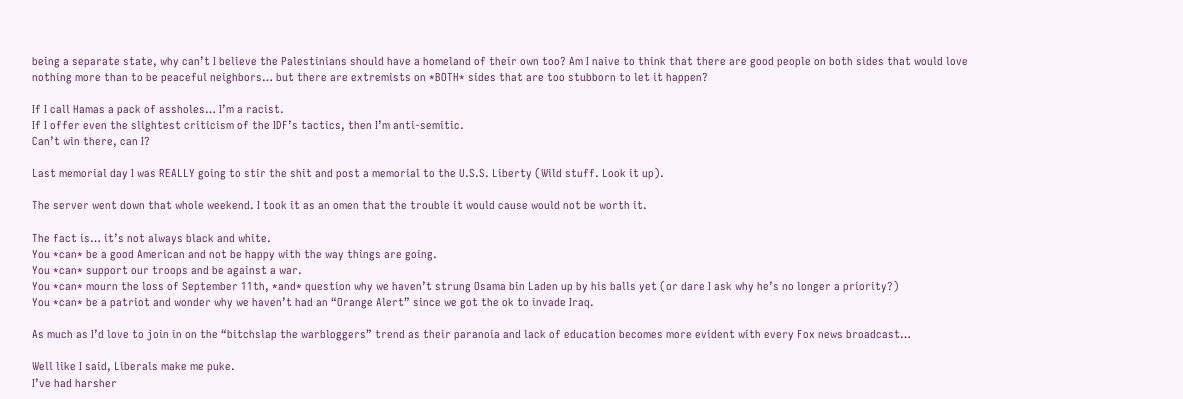being a separate state, why can’t I believe the Palestinians should have a homeland of their own too? Am I naive to think that there are good people on both sides that would love nothing more than to be peaceful neighbors… but there are extremists on *BOTH* sides that are too stubborn to let it happen?

If I call Hamas a pack of assholes… I’m a racist.
If I offer even the slightest criticism of the IDF’s tactics, then I’m anti-semitic.
Can’t win there, can I?

Last memorial day I was REALLY going to stir the shit and post a memorial to the U.S.S. Liberty (Wild stuff. Look it up).

The server went down that whole weekend. I took it as an omen that the trouble it would cause would not be worth it.

The fact is… it’s not always black and white.
You *can* be a good American and not be happy with the way things are going.
You *can* support our troops and be against a war.
You *can* mourn the loss of September 11th, *and* question why we haven’t strung Osama bin Laden up by his balls yet (or dare I ask why he’s no longer a priority?)
You *can* be a patriot and wonder why we haven’t had an “Orange Alert” since we got the ok to invade Iraq.

As much as I’d love to join in on the “bitchslap the warbloggers” trend as their paranoia and lack of education becomes more evident with every Fox news broadcast…

Well like I said, Liberals make me puke.
I’ve had harsher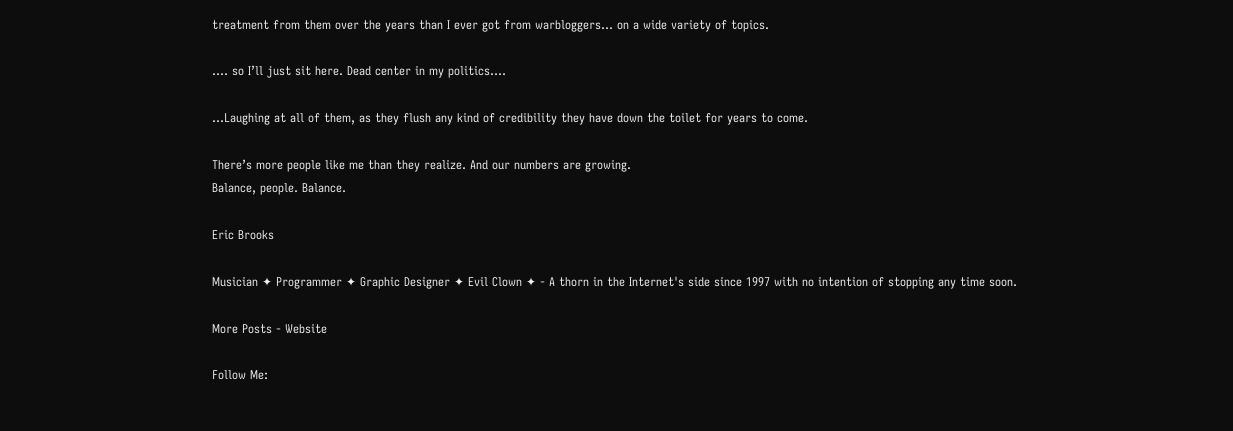treatment from them over the years than I ever got from warbloggers… on a wide variety of topics.

…. so I’ll just sit here. Dead center in my politics….

…Laughing at all of them, as they flush any kind of credibility they have down the toilet for years to come.

There’s more people like me than they realize. And our numbers are growing.
Balance, people. Balance.

Eric Brooks

Musician ✦ Programmer ✦ Graphic Designer ✦ Evil Clown ✦ - A thorn in the Internet's side since 1997 with no intention of stopping any time soon.

More Posts - Website

Follow Me: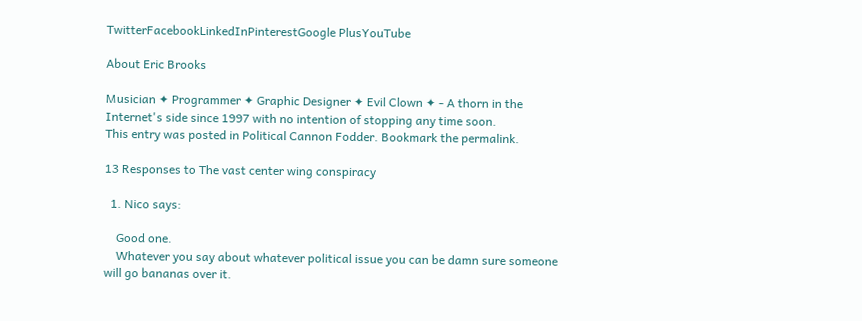TwitterFacebookLinkedInPinterestGoogle PlusYouTube

About Eric Brooks

Musician ✦ Programmer ✦ Graphic Designer ✦ Evil Clown ✦ - A thorn in the Internet's side since 1997 with no intention of stopping any time soon.
This entry was posted in Political Cannon Fodder. Bookmark the permalink.

13 Responses to The vast center wing conspiracy

  1. Nico says:

    Good one.
    Whatever you say about whatever political issue you can be damn sure someone will go bananas over it.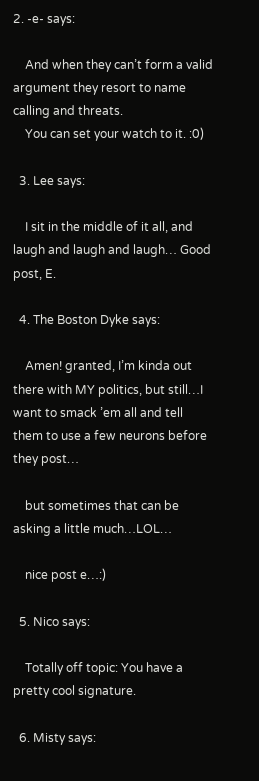2. -e- says:

    And when they can’t form a valid argument they resort to name calling and threats.
    You can set your watch to it. :0)

  3. Lee says:

    I sit in the middle of it all, and laugh and laugh and laugh… Good post, E.

  4. The Boston Dyke says:

    Amen! granted, I’m kinda out there with MY politics, but still…I want to smack ’em all and tell them to use a few neurons before they post…

    but sometimes that can be asking a little much…LOL…

    nice post e…:)

  5. Nico says:

    Totally off topic: You have a pretty cool signature.

  6. Misty says: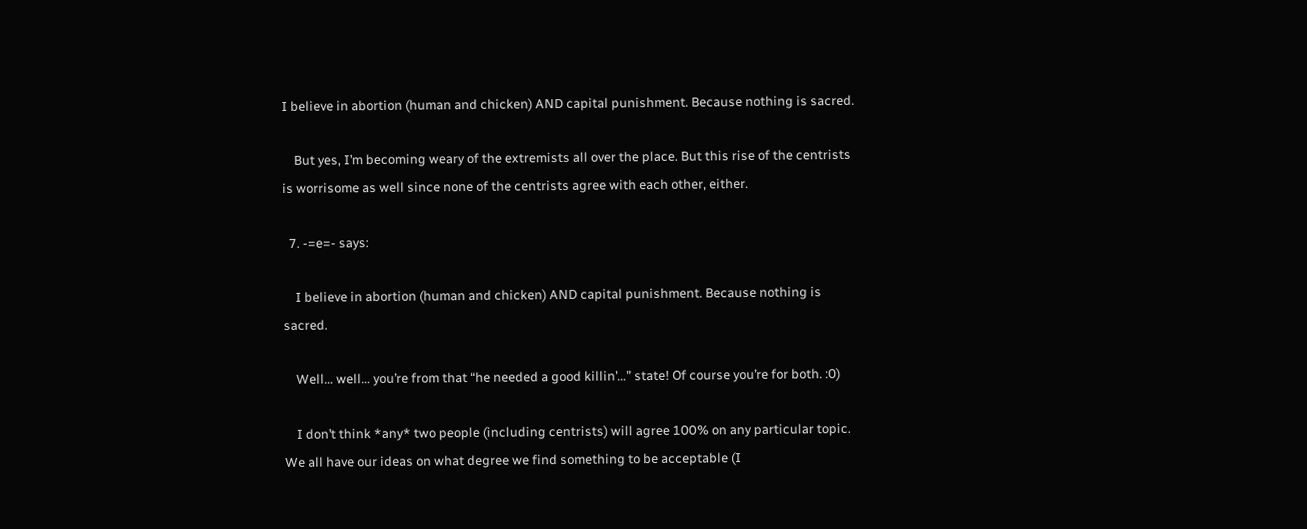I believe in abortion (human and chicken) AND capital punishment. Because nothing is sacred.

    But yes, I’m becoming weary of the extremists all over the place. But this rise of the centrists is worrisome as well since none of the centrists agree with each other, either.

  7. -=e=- says:

    I believe in abortion (human and chicken) AND capital punishment. Because nothing is sacred.

    Well… well… you’re from that “he needed a good killin’…” state! Of course you’re for both. :0)

    I don’t think *any* two people (including centrists) will agree 100% on any particular topic. We all have our ideas on what degree we find something to be acceptable (I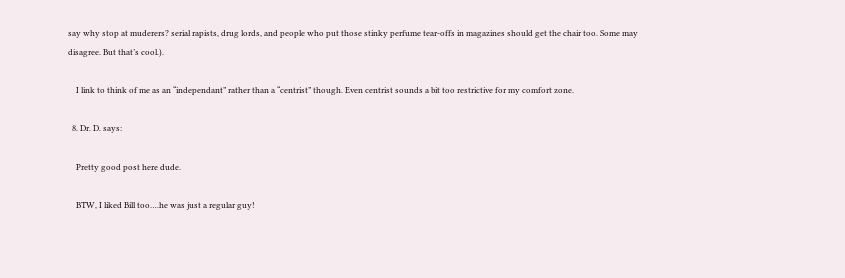say why stop at muderers? serial rapists, drug lords, and people who put those stinky perfume tear-offs in magazines should get the chair too. Some may disagree. But that’s cool.).

    I link to think of me as an “independant” rather than a “centrist” though. Even centrist sounds a bit too restrictive for my comfort zone.

  8. Dr. D. says:

    Pretty good post here dude.

    BTW, I liked Bill too….he was just a regular guy!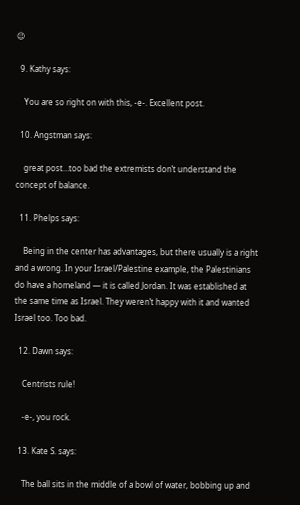😉

  9. Kathy says:

    You are so right on with this, -e-. Excellent post.

  10. Angstman says:

    great post…too bad the extremists don’t understand the concept of balance.

  11. Phelps says:

    Being in the center has advantages, but there usually is a right and a wrong. In your Israel/Palestine example, the Palestinians do have a homeland — it is called Jordan. It was established at the same time as Israel. They weren’t happy with it and wanted Israel too. Too bad.

  12. Dawn says:

    Centrists rule!

    -e-, you rock.

  13. Kate S. says:

    The ball sits in the middle of a bowl of water, bobbing up and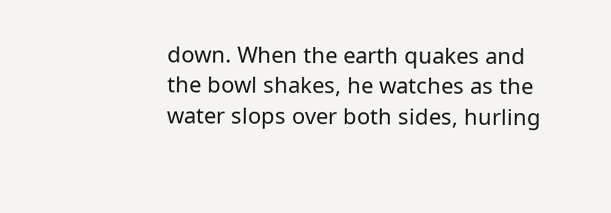down. When the earth quakes and the bowl shakes, he watches as the water slops over both sides, hurling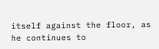itself against the floor, as he continues to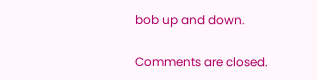bob up and down.

Comments are closed.